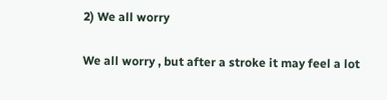2) We all worry

We all worry , but after a stroke it may feel a lot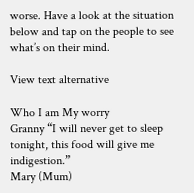worse. Have a look at the situation below and tap on the people to see what’s on their mind.

View text alternative

Who I am My worry
Granny “I will never get to sleep tonight, this food will give me indigestion.”
Mary (Mum)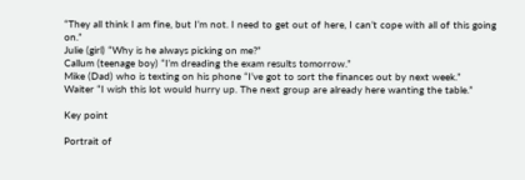“They all think I am fine, but I’m not. I need to get out of here, I can’t cope with all of this going on.”
Julie (girl) “Why is he always picking on me?”
Callum (teenage boy) “I’m dreading the exam results tomorrow.”
Mike (Dad) who is texting on his phone “I’ve got to sort the finances out by next week.”
Waiter “I wish this lot would hurry up. The next group are already here wanting the table.”

Key point

Portrait of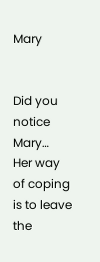Mary


Did you notice Mary…
Her way of coping is to leave the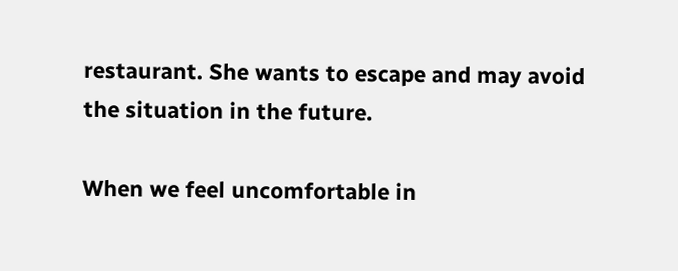restaurant. She wants to escape and may avoid the situation in the future.

When we feel uncomfortable in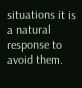situations it is a natural response to avoid them.